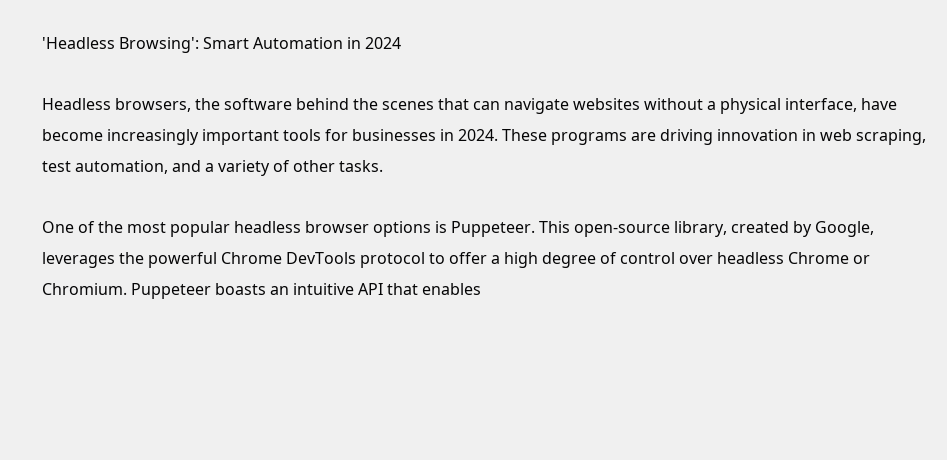'Headless Browsing': Smart Automation in 2024

Headless browsers, the software behind the scenes that can navigate websites without a physical interface, have become increasingly important tools for businesses in 2024. These programs are driving innovation in web scraping, test automation, and a variety of other tasks.

One of the most popular headless browser options is Puppeteer. This open-source library, created by Google, leverages the powerful Chrome DevTools protocol to offer a high degree of control over headless Chrome or Chromium. Puppeteer boasts an intuitive API that enables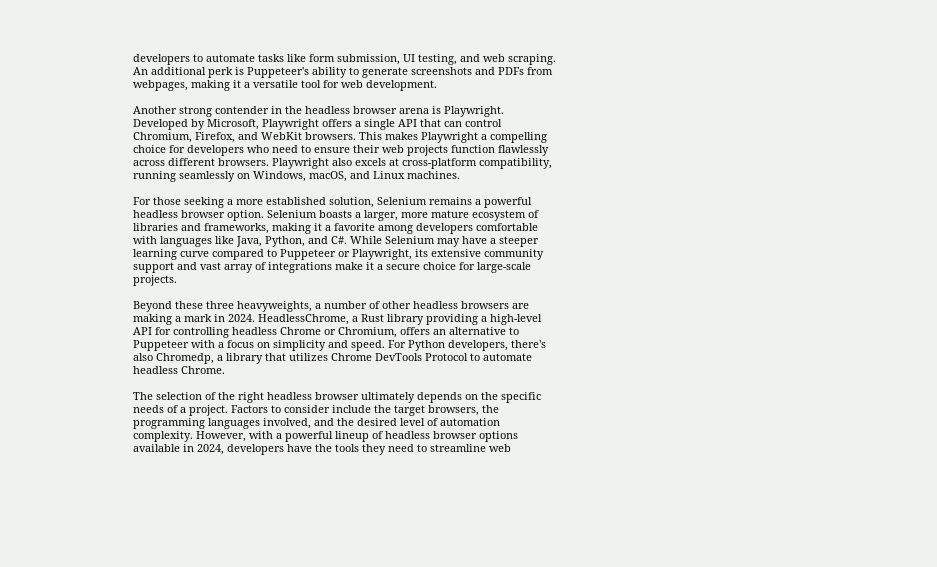developers to automate tasks like form submission, UI testing, and web scraping. An additional perk is Puppeteer's ability to generate screenshots and PDFs from webpages, making it a versatile tool for web development.

Another strong contender in the headless browser arena is Playwright. Developed by Microsoft, Playwright offers a single API that can control Chromium, Firefox, and WebKit browsers. This makes Playwright a compelling choice for developers who need to ensure their web projects function flawlessly across different browsers. Playwright also excels at cross-platform compatibility, running seamlessly on Windows, macOS, and Linux machines.

For those seeking a more established solution, Selenium remains a powerful headless browser option. Selenium boasts a larger, more mature ecosystem of libraries and frameworks, making it a favorite among developers comfortable with languages like Java, Python, and C#. While Selenium may have a steeper learning curve compared to Puppeteer or Playwright, its extensive community support and vast array of integrations make it a secure choice for large-scale projects.

Beyond these three heavyweights, a number of other headless browsers are making a mark in 2024. HeadlessChrome, a Rust library providing a high-level API for controlling headless Chrome or Chromium, offers an alternative to Puppeteer with a focus on simplicity and speed. For Python developers, there's also Chromedp, a library that utilizes Chrome DevTools Protocol to automate headless Chrome.

The selection of the right headless browser ultimately depends on the specific needs of a project. Factors to consider include the target browsers, the programming languages involved, and the desired level of automation complexity. However, with a powerful lineup of headless browser options available in 2024, developers have the tools they need to streamline web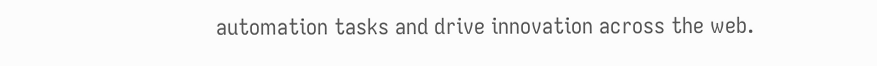automation tasks and drive innovation across the web.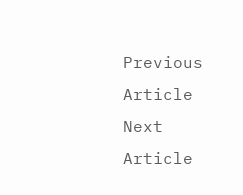Previous Article Next Article